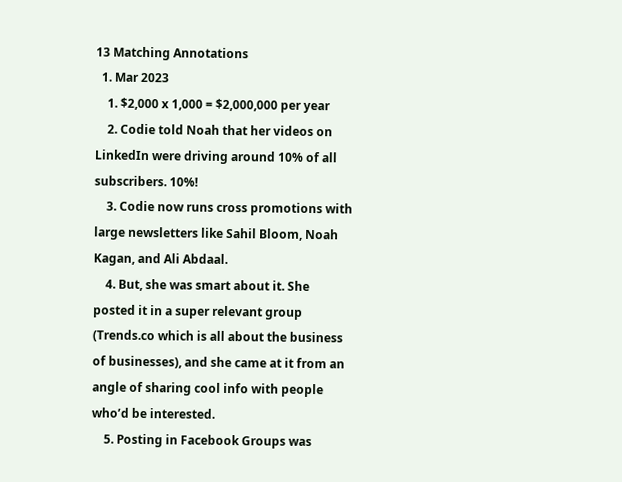13 Matching Annotations
  1. Mar 2023
    1. $2,000 x 1,000 = $2,000,000 per year
    2. Codie told Noah that her videos on LinkedIn were driving around 10% of all subscribers. 10%!
    3. Codie now runs cross promotions with large newsletters like Sahil Bloom, Noah Kagan, and Ali Abdaal.
    4. But, she was smart about it. She posted it in a super relevant group (Trends.co which is all about the business of businesses), and she came at it from an angle of sharing cool info with people who’d be interested.
    5. Posting in Facebook Groups was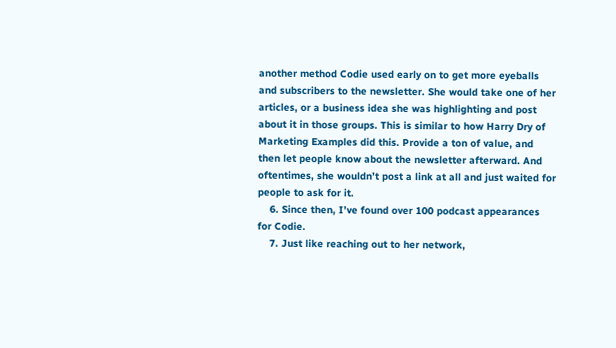another method Codie used early on to get more eyeballs and subscribers to the newsletter. She would take one of her articles, or a business idea she was highlighting and post about it in those groups. This is similar to how Harry Dry of Marketing Examples did this. Provide a ton of value, and then let people know about the newsletter afterward. And oftentimes, she wouldn’t post a link at all and just waited for people to ask for it.
    6. Since then, I’ve found over 100 podcast appearances for Codie.
    7. Just like reaching out to her network,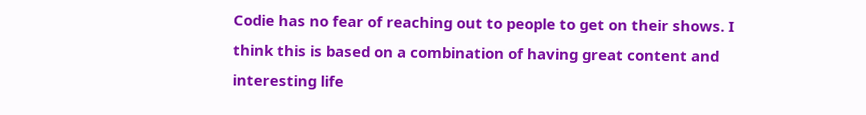Codie has no fear of reaching out to people to get on their shows. I think this is based on a combination of having great content and interesting life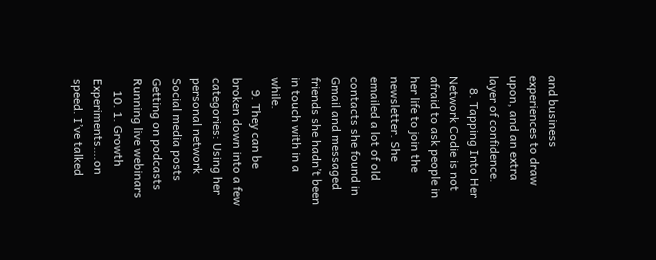and business experiences to draw upon, and an extra layer of confidence.
    8. Tapping Into Her Network Codie is not afraid to ask people in her life to join the newsletter. She emailed a lot of old contacts she found in Gmail and messaged friends she hadn’t been in touch with in a while.
    9. They can be broken down into a few categories: Using her personal network Social media posts Getting on podcasts Running live webinars
    10. 1. Growth Experiments….on speed. I’ve talked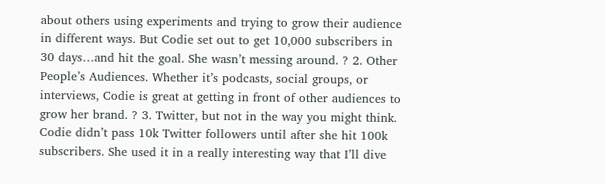about others using experiments and trying to grow their audience in different ways. But Codie set out to get 10,000 subscribers in 30 days…and hit the goal. She wasn’t messing around. ? 2. Other People’s Audiences. Whether it’s podcasts, social groups, or interviews, Codie is great at getting in front of other audiences to grow her brand. ? 3. Twitter, but not in the way you might think. Codie didn’t pass 10k Twitter followers until after she hit 100k subscribers. She used it in a really interesting way that I’ll dive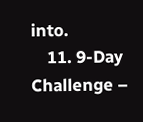into.
    11. 9-Day Challenge –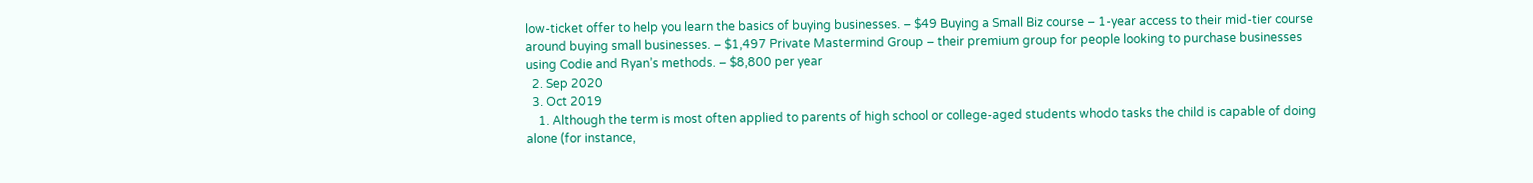low-ticket offer to help you learn the basics of buying businesses. – $49 Buying a Small Biz course – 1-year access to their mid-tier course around buying small businesses. – $1,497 Private Mastermind Group – their premium group for people looking to purchase businesses using Codie and Ryan’s methods. – $8,800 per year
  2. Sep 2020
  3. Oct 2019
    1. Although the term is most often applied to parents of high school or college-aged students whodo tasks the child is capable of doing alone (for instance,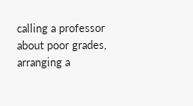calling a professor about poor grades, arranging a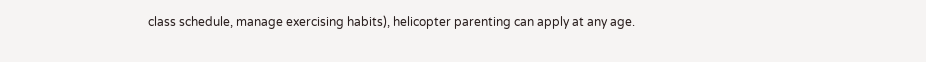class schedule, manage exercising habits), helicopter parenting can apply at any age.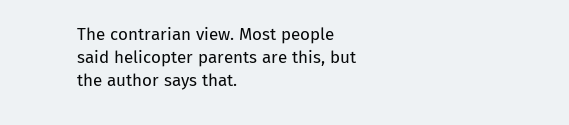The contrarian view. Most people said helicopter parents are this, but the author says that.